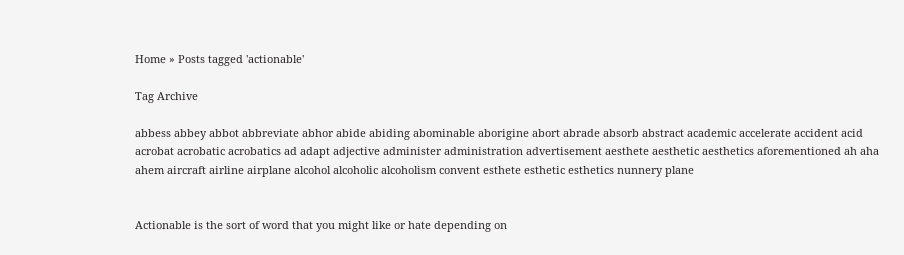Home » Posts tagged 'actionable'

Tag Archive

abbess abbey abbot abbreviate abhor abide abiding abominable aborigine abort abrade absorb abstract academic accelerate accident acid acrobat acrobatic acrobatics ad adapt adjective administer administration advertisement aesthete aesthetic aesthetics aforementioned ah aha ahem aircraft airline airplane alcohol alcoholic alcoholism convent esthete esthetic esthetics nunnery plane


Actionable is the sort of word that you might like or hate depending on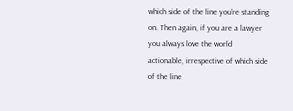which side of the line you’re standing on. Then again, if you are a lawyer you always love the world actionable, irrespective of which side of the line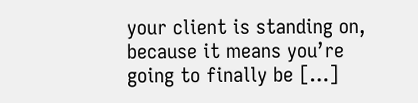your client is standing on, because it means you’re going to finally be […]